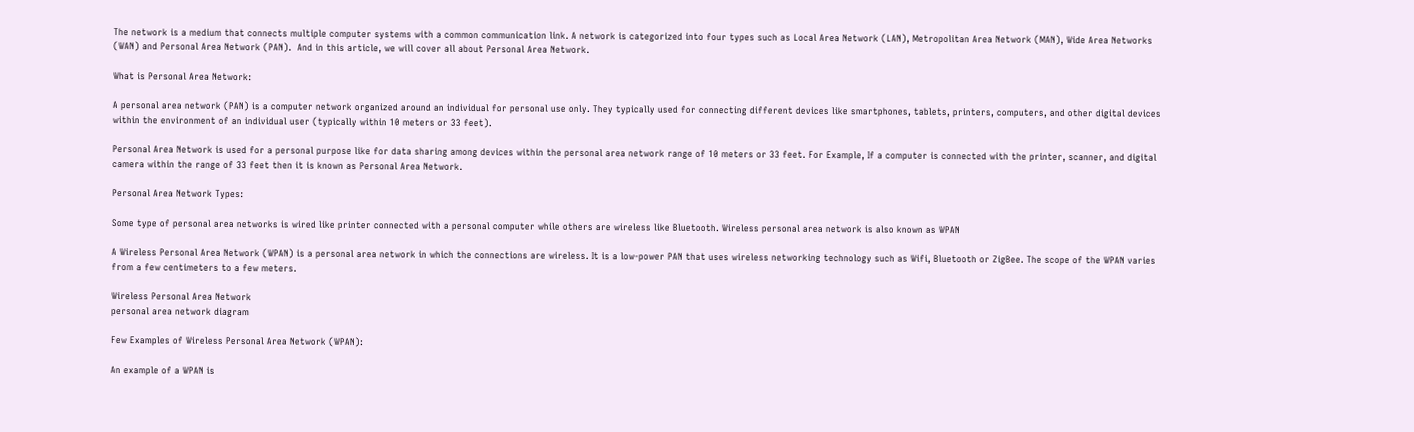The network is a medium that connects multiple computer systems with a common communication link. A network is categorized into four types such as Local Area Network (LAN), Metropolitan Area Network (MAN), Wide Area Networks (WAN) and Personal Area Network (PAN).  And in this article, we will cover all about Personal Area Network.

What is Personal Area Network:

A personal area network (PAN) is a computer network organized around an individual for personal use only. They typically used for connecting different devices like smartphones, tablets, printers, computers, and other digital devices within the environment of an individual user (typically within 10 meters or 33 feet).

Personal Area Network is used for a personal purpose like for data sharing among devices within the personal area network range of 10 meters or 33 feet. For Example, If a computer is connected with the printer, scanner, and digital camera within the range of 33 feet then it is known as Personal Area Network.

Personal Area Network Types:

Some type of personal area networks is wired like printer connected with a personal computer while others are wireless like Bluetooth. Wireless personal area network is also known as WPAN

A Wireless Personal Area Network (WPAN) is a personal area network in which the connections are wireless. It is a low-power PAN that uses wireless networking technology such as Wifi, Bluetooth or ZigBee. The scope of the WPAN varies from a few centimeters to a few meters.

Wireless Personal Area Network
personal area network diagram

Few Examples of Wireless Personal Area Network (WPAN):

An example of a WPAN is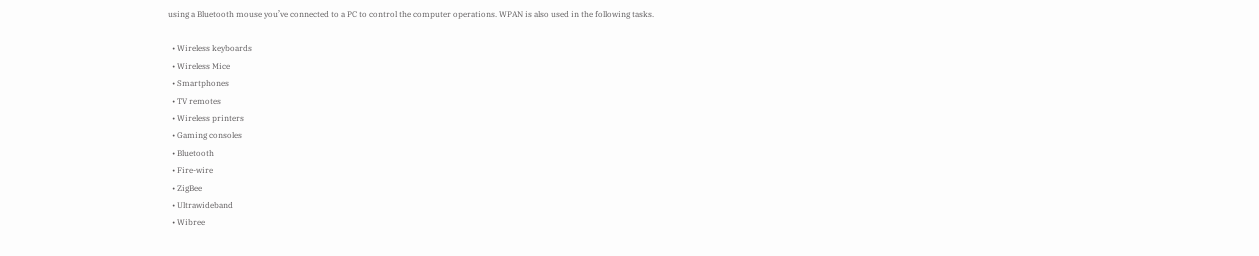using a Bluetooth mouse you’ve connected to a PC to control the computer operations. WPAN is also used in the following tasks.

  • Wireless keyboards
  • Wireless Mice
  • Smartphones
  • TV remotes
  • Wireless printers
  • Gaming consoles
  • Bluetooth
  • Fire-wire
  • ZigBee
  • Ultrawideband
  • Wibree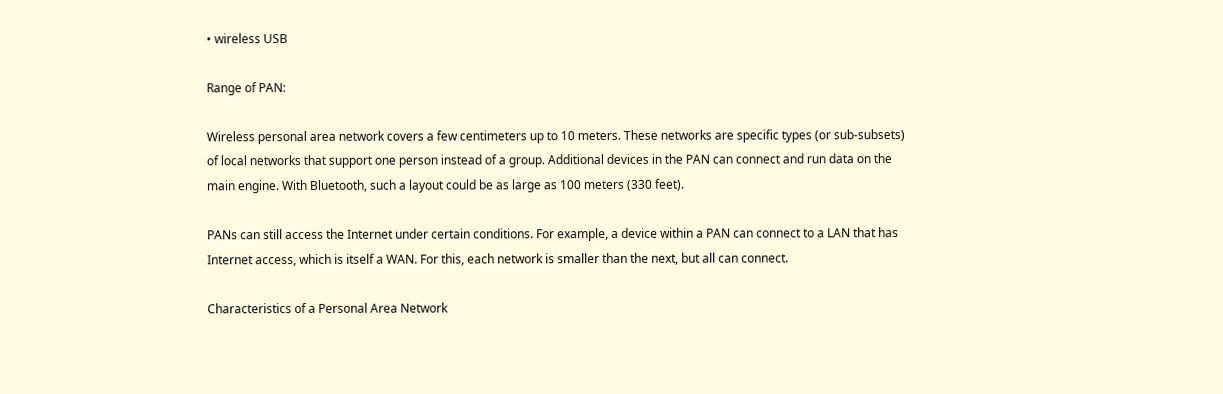• wireless USB

Range of PAN:

Wireless personal area network covers a few centimeters up to 10 meters. These networks are specific types (or sub-subsets) of local networks that support one person instead of a group. Additional devices in the PAN can connect and run data on the main engine. With Bluetooth, such a layout could be as large as 100 meters (330 feet).

PANs can still access the Internet under certain conditions. For example, a device within a PAN can connect to a LAN that has Internet access, which is itself a WAN. For this, each network is smaller than the next, but all can connect.

Characteristics of a Personal Area Network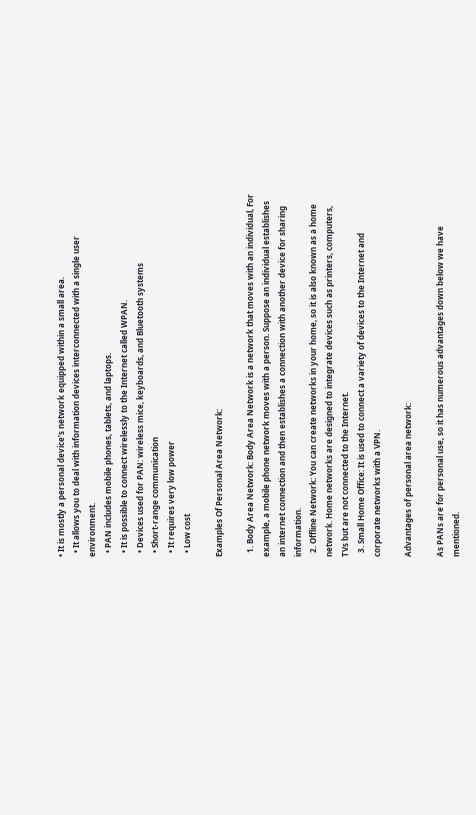• It is mostly a personal device’s network equipped within a small area.
  • It allows you to deal with information devices interconnected with a single user environment.
  • PAN includes mobile phones, tablets, and laptops.
  • It is possible to connect wirelessly to the Internet called WPAN.
  • Devices used for PAN: wireless mice, keyboards, and Bluetooth systems
  • Short-range communication
  • It requires very low power
  • Low cost

Examples Of Personal Area Network:

  1. Body Area Network: Body Area Network is a network that moves with an individual, For example, a mobile phone network moves with a person. Suppose an individual establishes an internet connection and then establishes a connection with another device for sharing information.
  2. Offline Network: You can create networks in your home, so it is also known as a home network. Home networks are designed to integrate devices such as printers, computers, TVs but are not connected to the Internet.
  3. Small Home Office: It is used to connect a variety of devices to the Internet and corporate networks with a VPN.

Advantages of personal area network:

As PANs are for personal use, so it has numerous advantages down below we have mentioned.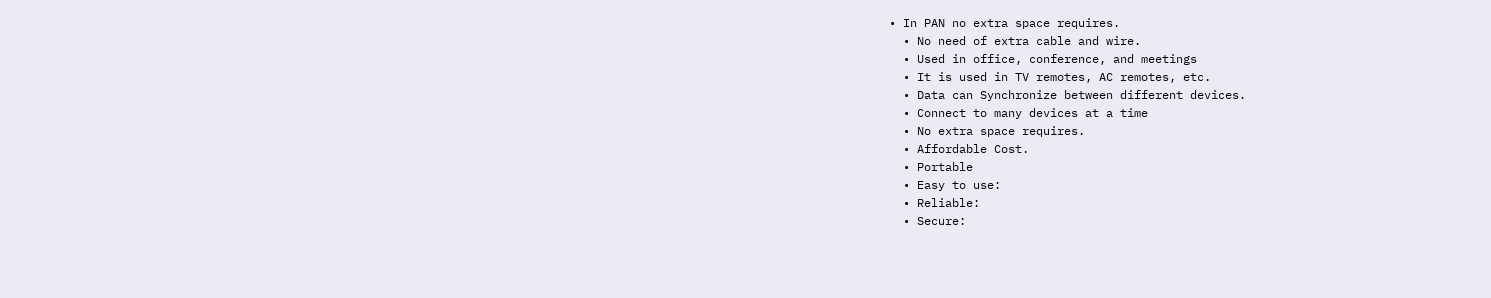• In PAN no extra space requires.
  • No need of extra cable and wire.
  • Used in office, conference, and meetings
  • It is used in TV remotes, AC remotes, etc.
  • Data can Synchronize between different devices.
  • Connect to many devices at a time
  • No extra space requires.
  • Affordable Cost.
  • Portable
  • Easy to use:
  • Reliable:
  • Secure: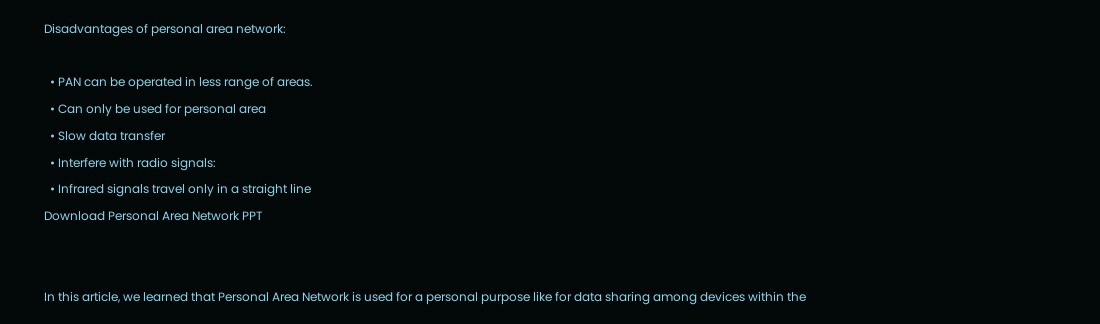Disadvantages of personal area network:

  • PAN can be operated in less range of areas.
  • Can only be used for personal area
  • Slow data transfer
  • Interfere with radio signals:
  • Infrared signals travel only in a straight line
Download Personal Area Network PPT


In this article, we learned that Personal Area Network is used for a personal purpose like for data sharing among devices within the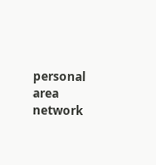personal area network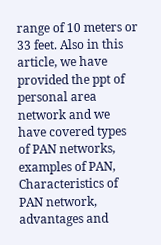range of 10 meters or 33 feet. Also in this article, we have provided the ppt of personal area network and we have covered types of PAN networks, examples of PAN, Characteristics of PAN network, advantages and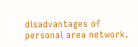disadvantages of personal area network.